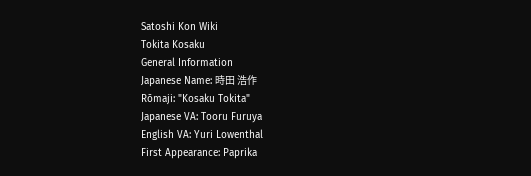Satoshi Kon Wiki
Tokita Kosaku
General Information
Japanese Name: 時田 浩作
Rōmaji: "Kosaku Tokita"
Japanese VA: Tooru Furuya
English VA: Yuri Lowenthal
First Appearance: Paprika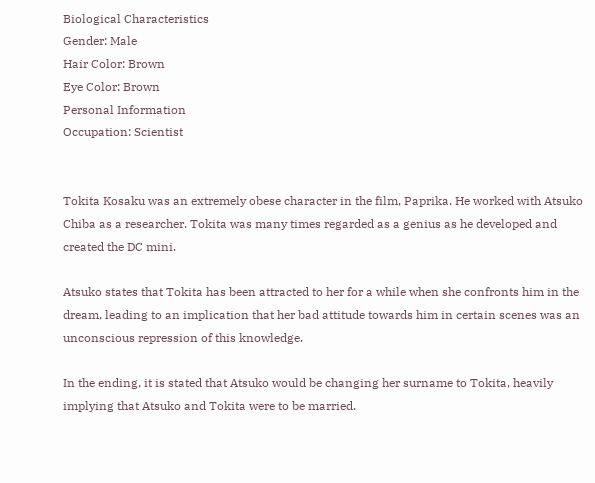Biological Characteristics
Gender: Male
Hair Color: Brown
Eye Color: Brown
Personal Information
Occupation: Scientist


Tokita Kosaku was an extremely obese character in the film, Paprika. He worked with Atsuko Chiba as a researcher. Tokita was many times regarded as a genius as he developed and created the DC mini.

Atsuko states that Tokita has been attracted to her for a while when she confronts him in the dream, leading to an implication that her bad attitude towards him in certain scenes was an unconscious repression of this knowledge.

In the ending, it is stated that Atsuko would be changing her surname to Tokita, heavily implying that Atsuko and Tokita were to be married.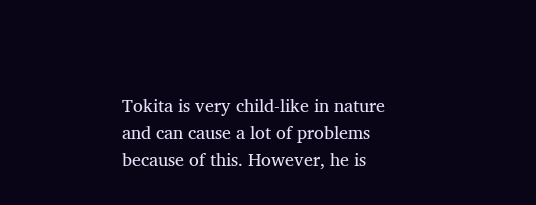Tokita is very child-like in nature and can cause a lot of problems because of this. However, he is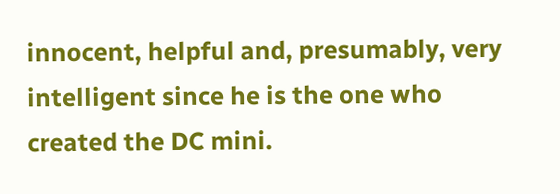innocent, helpful and, presumably, very intelligent since he is the one who created the DC mini.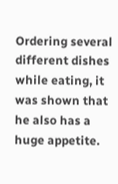Ordering several different dishes while eating, it was shown that he also has a huge appetite.